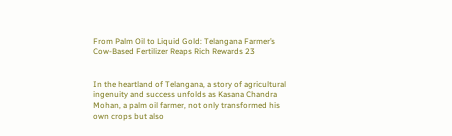From Palm Oil to Liquid Gold: Telangana Farmer’s Cow-Based Fertilizer Reaps Rich Rewards 23


In the heartland of Telangana, a story of agricultural ingenuity and success unfolds as Kasana Chandra Mohan, a palm oil farmer, not only transformed his own crops but also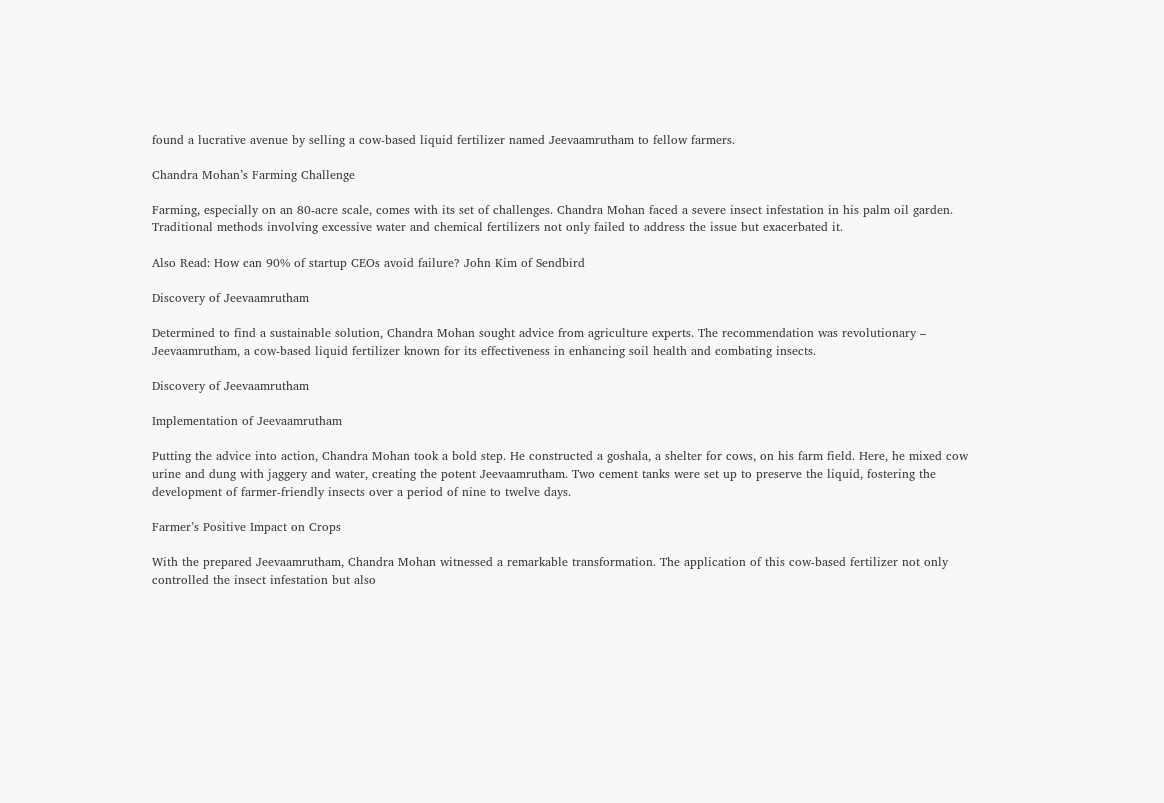found a lucrative avenue by selling a cow-based liquid fertilizer named Jeevaamrutham to fellow farmers.

Chandra Mohan’s Farming Challenge

Farming, especially on an 80-acre scale, comes with its set of challenges. Chandra Mohan faced a severe insect infestation in his palm oil garden. Traditional methods involving excessive water and chemical fertilizers not only failed to address the issue but exacerbated it.

Also Read: How can 90% of startup CEOs avoid failure? John Kim of Sendbird

Discovery of Jeevaamrutham

Determined to find a sustainable solution, Chandra Mohan sought advice from agriculture experts. The recommendation was revolutionary – Jeevaamrutham, a cow-based liquid fertilizer known for its effectiveness in enhancing soil health and combating insects.

Discovery of Jeevaamrutham

Implementation of Jeevaamrutham

Putting the advice into action, Chandra Mohan took a bold step. He constructed a goshala, a shelter for cows, on his farm field. Here, he mixed cow urine and dung with jaggery and water, creating the potent Jeevaamrutham. Two cement tanks were set up to preserve the liquid, fostering the development of farmer-friendly insects over a period of nine to twelve days.

Farmer’s Positive Impact on Crops

With the prepared Jeevaamrutham, Chandra Mohan witnessed a remarkable transformation. The application of this cow-based fertilizer not only controlled the insect infestation but also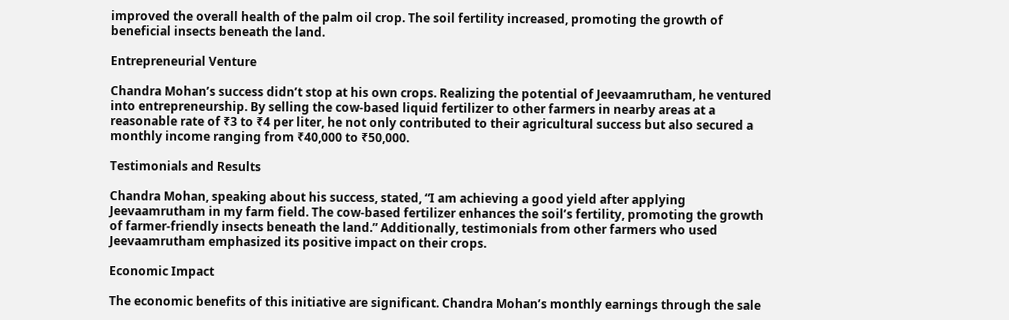improved the overall health of the palm oil crop. The soil fertility increased, promoting the growth of beneficial insects beneath the land.

Entrepreneurial Venture

Chandra Mohan’s success didn’t stop at his own crops. Realizing the potential of Jeevaamrutham, he ventured into entrepreneurship. By selling the cow-based liquid fertilizer to other farmers in nearby areas at a reasonable rate of ₹3 to ₹4 per liter, he not only contributed to their agricultural success but also secured a monthly income ranging from ₹40,000 to ₹50,000.

Testimonials and Results

Chandra Mohan, speaking about his success, stated, “I am achieving a good yield after applying Jeevaamrutham in my farm field. The cow-based fertilizer enhances the soil’s fertility, promoting the growth of farmer-friendly insects beneath the land.” Additionally, testimonials from other farmers who used Jeevaamrutham emphasized its positive impact on their crops.

Economic Impact

The economic benefits of this initiative are significant. Chandra Mohan’s monthly earnings through the sale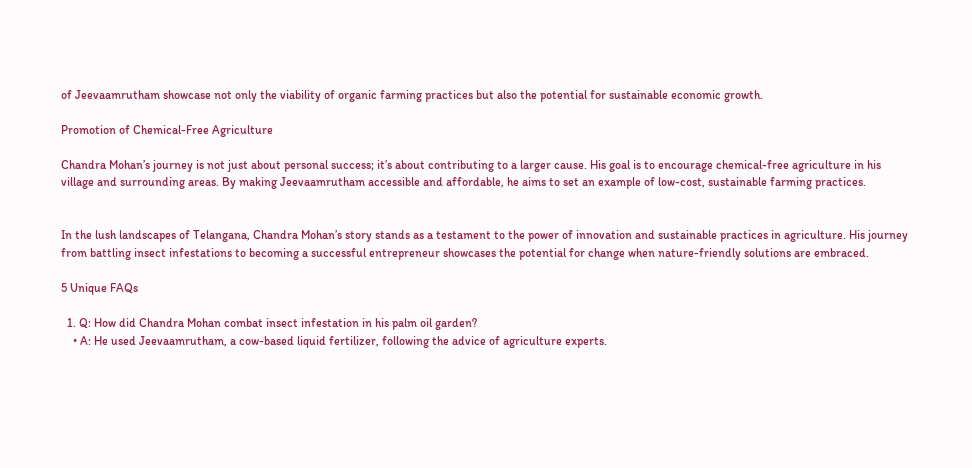of Jeevaamrutham showcase not only the viability of organic farming practices but also the potential for sustainable economic growth.

Promotion of Chemical-Free Agriculture

Chandra Mohan’s journey is not just about personal success; it’s about contributing to a larger cause. His goal is to encourage chemical-free agriculture in his village and surrounding areas. By making Jeevaamrutham accessible and affordable, he aims to set an example of low-cost, sustainable farming practices.


In the lush landscapes of Telangana, Chandra Mohan’s story stands as a testament to the power of innovation and sustainable practices in agriculture. His journey from battling insect infestations to becoming a successful entrepreneur showcases the potential for change when nature-friendly solutions are embraced.

5 Unique FAQs

  1. Q: How did Chandra Mohan combat insect infestation in his palm oil garden?
    • A: He used Jeevaamrutham, a cow-based liquid fertilizer, following the advice of agriculture experts.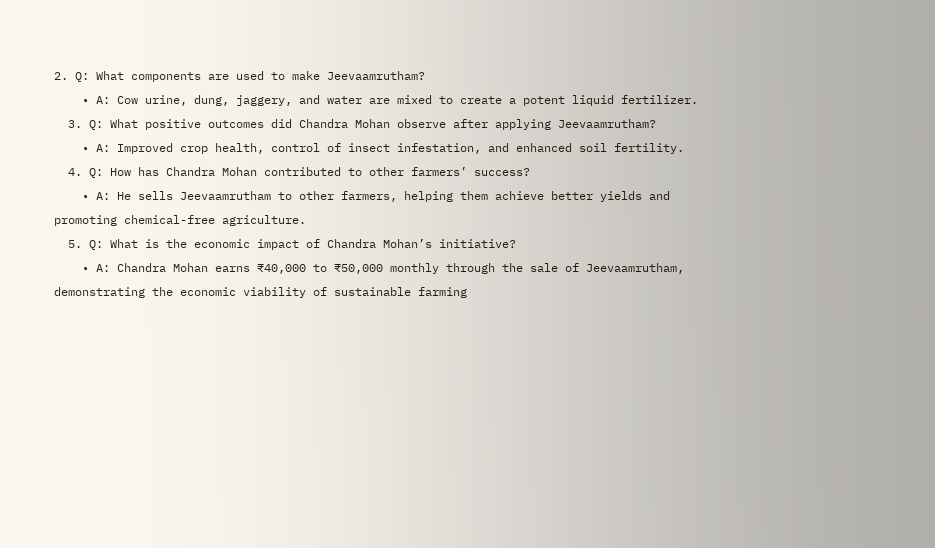2. Q: What components are used to make Jeevaamrutham?
    • A: Cow urine, dung, jaggery, and water are mixed to create a potent liquid fertilizer.
  3. Q: What positive outcomes did Chandra Mohan observe after applying Jeevaamrutham?
    • A: Improved crop health, control of insect infestation, and enhanced soil fertility.
  4. Q: How has Chandra Mohan contributed to other farmers’ success?
    • A: He sells Jeevaamrutham to other farmers, helping them achieve better yields and promoting chemical-free agriculture.
  5. Q: What is the economic impact of Chandra Mohan’s initiative?
    • A: Chandra Mohan earns ₹40,000 to ₹50,000 monthly through the sale of Jeevaamrutham, demonstrating the economic viability of sustainable farming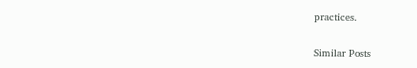practices.

Similar Posts